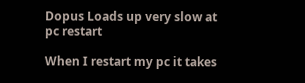Dopus Loads up very slow at pc restart

When I restart my pc it takes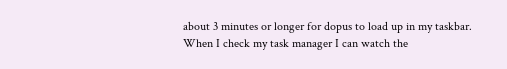about 3 minutes or longer for dopus to load up in my taskbar. When I check my task manager I can watch the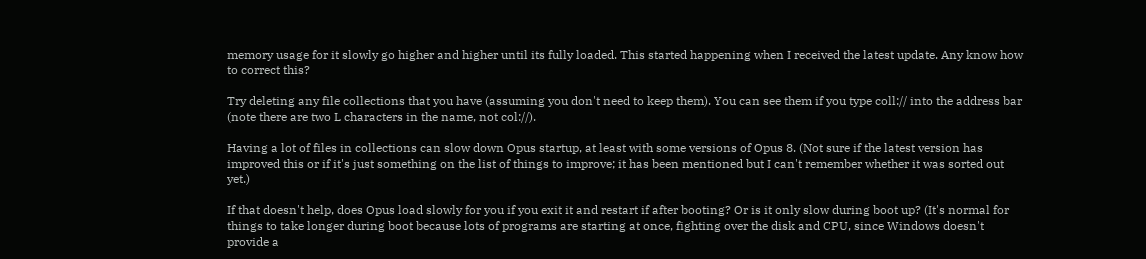memory usage for it slowly go higher and higher until its fully loaded. This started happening when I received the latest update. Any know how to correct this?

Try deleting any file collections that you have (assuming you don't need to keep them). You can see them if you type coll:// into the address bar (note there are two L characters in the name, not col://).

Having a lot of files in collections can slow down Opus startup, at least with some versions of Opus 8. (Not sure if the latest version has improved this or if it's just something on the list of things to improve; it has been mentioned but I can't remember whether it was sorted out yet.)

If that doesn't help, does Opus load slowly for you if you exit it and restart if after booting? Or is it only slow during boot up? (It's normal for things to take longer during boot because lots of programs are starting at once, fighting over the disk and CPU, since Windows doesn't provide a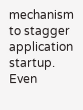mechanism to stagger application startup. Even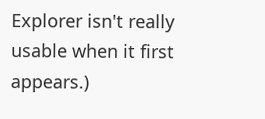Explorer isn't really usable when it first appears.)